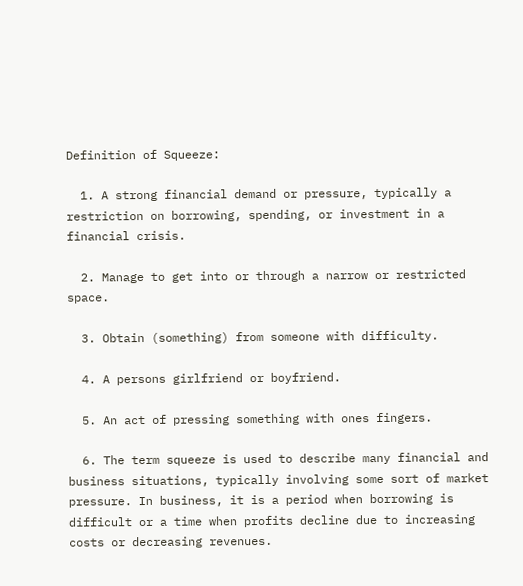Definition of Squeeze:

  1. A strong financial demand or pressure, typically a restriction on borrowing, spending, or investment in a financial crisis.

  2. Manage to get into or through a narrow or restricted space.

  3. Obtain (something) from someone with difficulty.

  4. A persons girlfriend or boyfriend.

  5. An act of pressing something with ones fingers.

  6. The term squeeze is used to describe many financial and business situations, typically involving some sort of market pressure. In business, it is a period when borrowing is difficult or a time when profits decline due to increasing costs or decreasing revenues.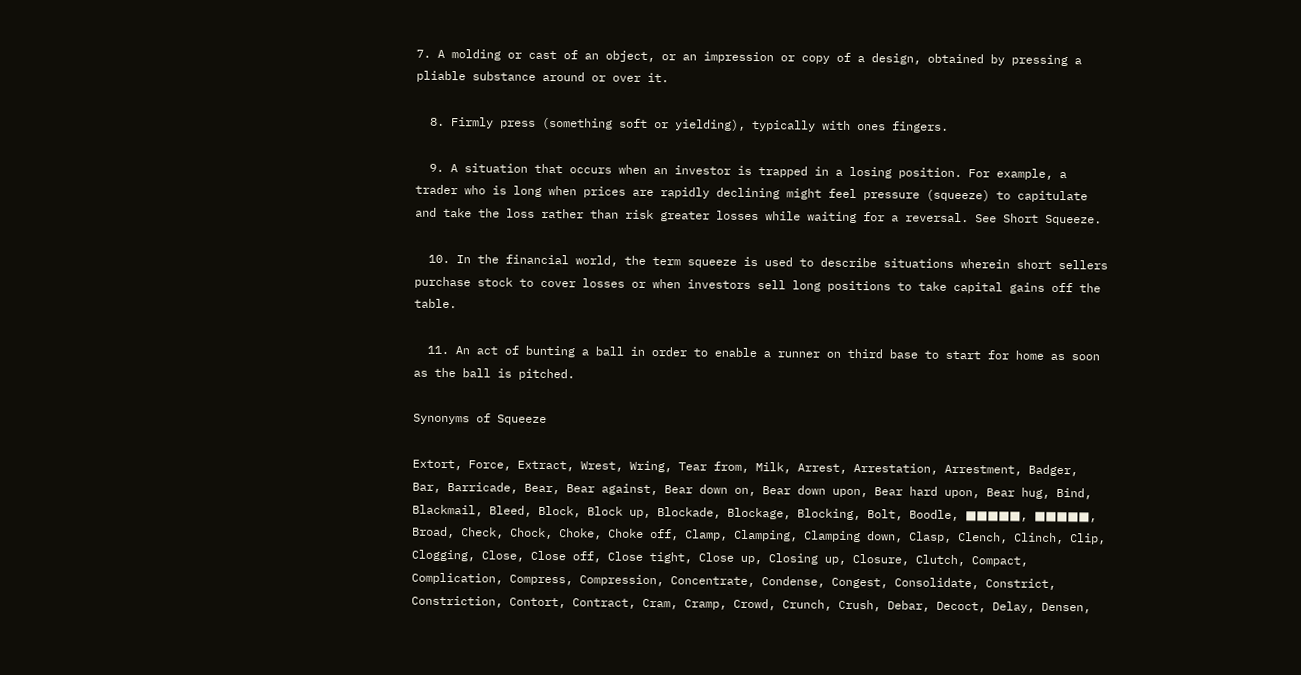7. A molding or cast of an object, or an impression or copy of a design, obtained by pressing a pliable substance around or over it.

  8. Firmly press (something soft or yielding), typically with ones fingers.

  9. A situation that occurs when an investor is trapped in a losing position. For example, a trader who is long when prices are rapidly declining might feel pressure (squeeze) to capitulate and take the loss rather than risk greater losses while waiting for a reversal. See Short Squeeze.

  10. In the financial world, the term squeeze is used to describe situations wherein short sellers purchase stock to cover losses or when investors sell long positions to take capital gains off the table.

  11. An act of bunting a ball in order to enable a runner on third base to start for home as soon as the ball is pitched.

Synonyms of Squeeze

Extort, Force, Extract, Wrest, Wring, Tear from, Milk, Arrest, Arrestation, Arrestment, Badger, Bar, Barricade, Bear, Bear against, Bear down on, Bear down upon, Bear hard upon, Bear hug, Bind, Blackmail, Bleed, Block, Block up, Blockade, Blockage, Blocking, Bolt, Boodle, ■■■■■, ■■■■■, Broad, Check, Chock, Choke, Choke off, Clamp, Clamping, Clamping down, Clasp, Clench, Clinch, Clip, Clogging, Close, Close off, Close tight, Close up, Closing up, Closure, Clutch, Compact, Complication, Compress, Compression, Concentrate, Condense, Congest, Consolidate, Constrict, Constriction, Contort, Contract, Cram, Cramp, Crowd, Crunch, Crush, Debar, Decoct, Delay, Densen,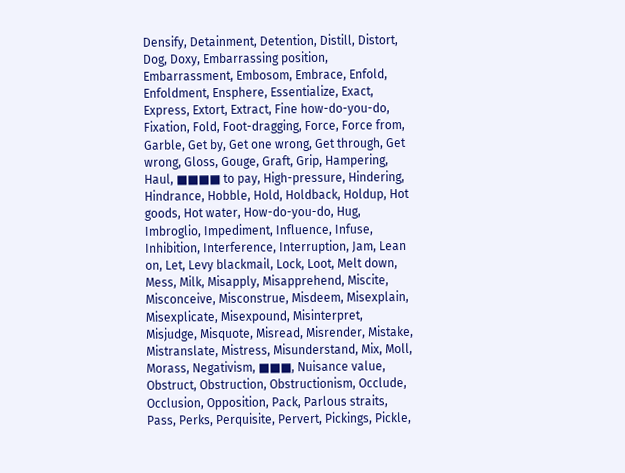Densify, Detainment, Detention, Distill, Distort, Dog, Doxy, Embarrassing position, Embarrassment, Embosom, Embrace, Enfold, Enfoldment, Ensphere, Essentialize, Exact, Express, Extort, Extract, Fine how-do-you-do, Fixation, Fold, Foot-dragging, Force, Force from, Garble, Get by, Get one wrong, Get through, Get wrong, Gloss, Gouge, Graft, Grip, Hampering, Haul, ■■■■ to pay, High-pressure, Hindering, Hindrance, Hobble, Hold, Holdback, Holdup, Hot goods, Hot water, How-do-you-do, Hug, Imbroglio, Impediment, Influence, Infuse, Inhibition, Interference, Interruption, Jam, Lean on, Let, Levy blackmail, Lock, Loot, Melt down, Mess, Milk, Misapply, Misapprehend, Miscite, Misconceive, Misconstrue, Misdeem, Misexplain, Misexplicate, Misexpound, Misinterpret, Misjudge, Misquote, Misread, Misrender, Mistake, Mistranslate, Mistress, Misunderstand, Mix, Moll, Morass, Negativism, ■■■, Nuisance value, Obstruct, Obstruction, Obstructionism, Occlude, Occlusion, Opposition, Pack, Parlous straits, Pass, Perks, Perquisite, Pervert, Pickings, Pickle,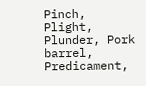Pinch, Plight, Plunder, Pork barrel, Predicament,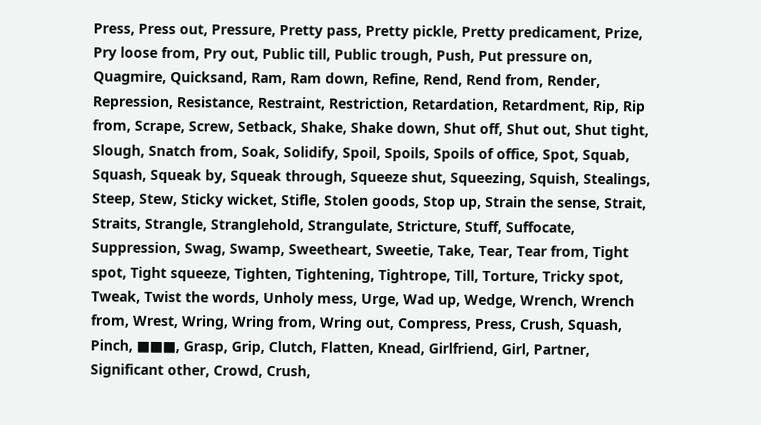Press, Press out, Pressure, Pretty pass, Pretty pickle, Pretty predicament, Prize, Pry loose from, Pry out, Public till, Public trough, Push, Put pressure on, Quagmire, Quicksand, Ram, Ram down, Refine, Rend, Rend from, Render, Repression, Resistance, Restraint, Restriction, Retardation, Retardment, Rip, Rip from, Scrape, Screw, Setback, Shake, Shake down, Shut off, Shut out, Shut tight, Slough, Snatch from, Soak, Solidify, Spoil, Spoils, Spoils of office, Spot, Squab, Squash, Squeak by, Squeak through, Squeeze shut, Squeezing, Squish, Stealings, Steep, Stew, Sticky wicket, Stifle, Stolen goods, Stop up, Strain the sense, Strait, Straits, Strangle, Stranglehold, Strangulate, Stricture, Stuff, Suffocate, Suppression, Swag, Swamp, Sweetheart, Sweetie, Take, Tear, Tear from, Tight spot, Tight squeeze, Tighten, Tightening, Tightrope, Till, Torture, Tricky spot, Tweak, Twist the words, Unholy mess, Urge, Wad up, Wedge, Wrench, Wrench from, Wrest, Wring, Wring from, Wring out, Compress, Press, Crush, Squash, Pinch, ■■■, Grasp, Grip, Clutch, Flatten, Knead, Girlfriend, Girl, Partner, Significant other, Crowd, Crush,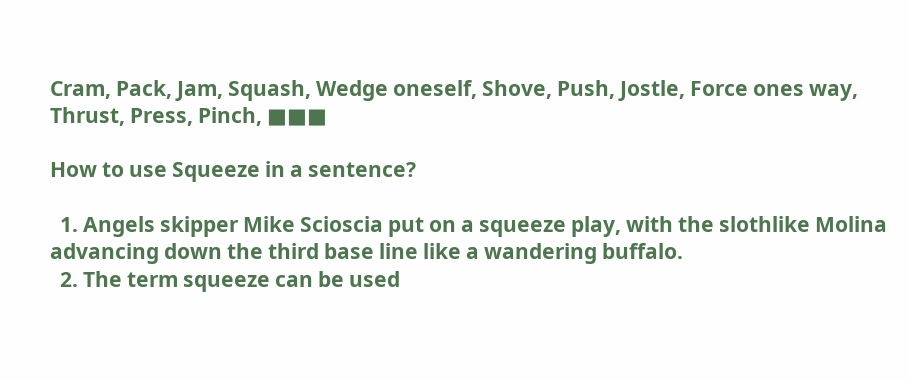Cram, Pack, Jam, Squash, Wedge oneself, Shove, Push, Jostle, Force ones way, Thrust, Press, Pinch, ■■■

How to use Squeeze in a sentence?

  1. Angels skipper Mike Scioscia put on a squeeze play, with the slothlike Molina advancing down the third base line like a wandering buffalo.
  2. The term squeeze can be used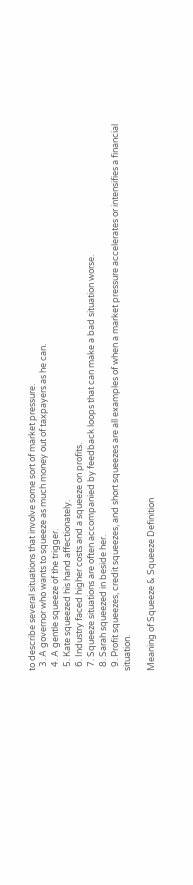to describe several situations that involve some sort of market pressure.
  3. A governor who wants to squeeze as much money out of taxpayers as he can.
  4. A gentle squeeze of the trigger.
  5. Kate squeezed his hand affectionately.
  6. Industry faced higher costs and a squeeze on profits.
  7. Squeeze situations are often accompanied by feedback loops that can make a bad situation worse.
  8. Sarah squeezed in beside her.
  9. Profit squeezes, credit squeezes, and short squeezes are all examples of when a market pressure accelerates or intensifies a financial situation.

Meaning of Squeeze & Squeeze Definition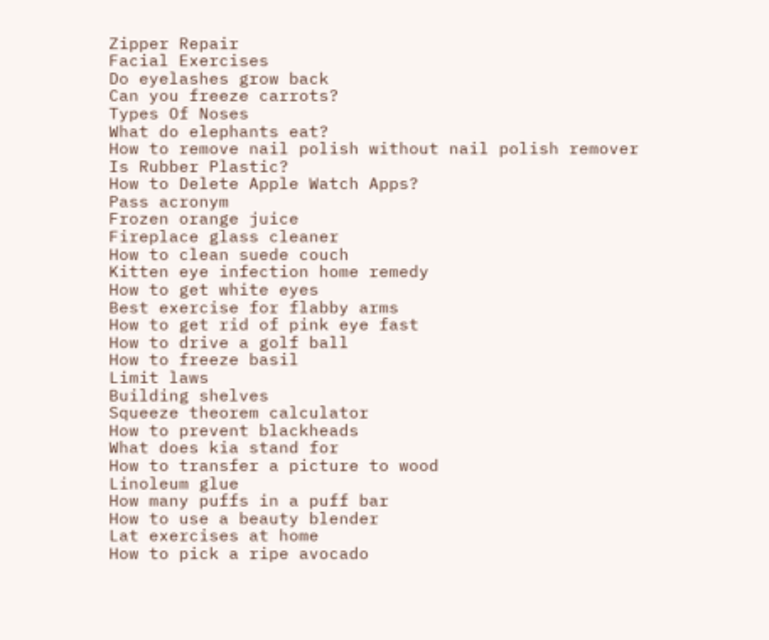Zipper Repair
Facial Exercises
Do eyelashes grow back
Can you freeze carrots?
Types Of Noses
What do elephants eat?
How to remove nail polish without nail polish remover
Is Rubber Plastic?
How to Delete Apple Watch Apps?
Pass acronym
Frozen orange juice
Fireplace glass cleaner
How to clean suede couch
Kitten eye infection home remedy
How to get white eyes
Best exercise for flabby arms
How to get rid of pink eye fast
How to drive a golf ball
How to freeze basil
Limit laws
Building shelves
Squeeze theorem calculator
How to prevent blackheads
What does kia stand for
How to transfer a picture to wood
Linoleum glue
How many puffs in a puff bar
How to use a beauty blender
Lat exercises at home
How to pick a ripe avocado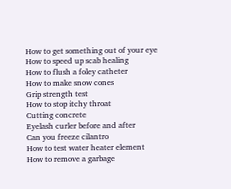How to get something out of your eye
How to speed up scab healing
How to flush a foley catheter
How to make snow cones
Grip strength test
How to stop itchy throat
Cutting concrete
Eyelash curler before and after
Can you freeze cilantro
How to test water heater element
How to remove a garbage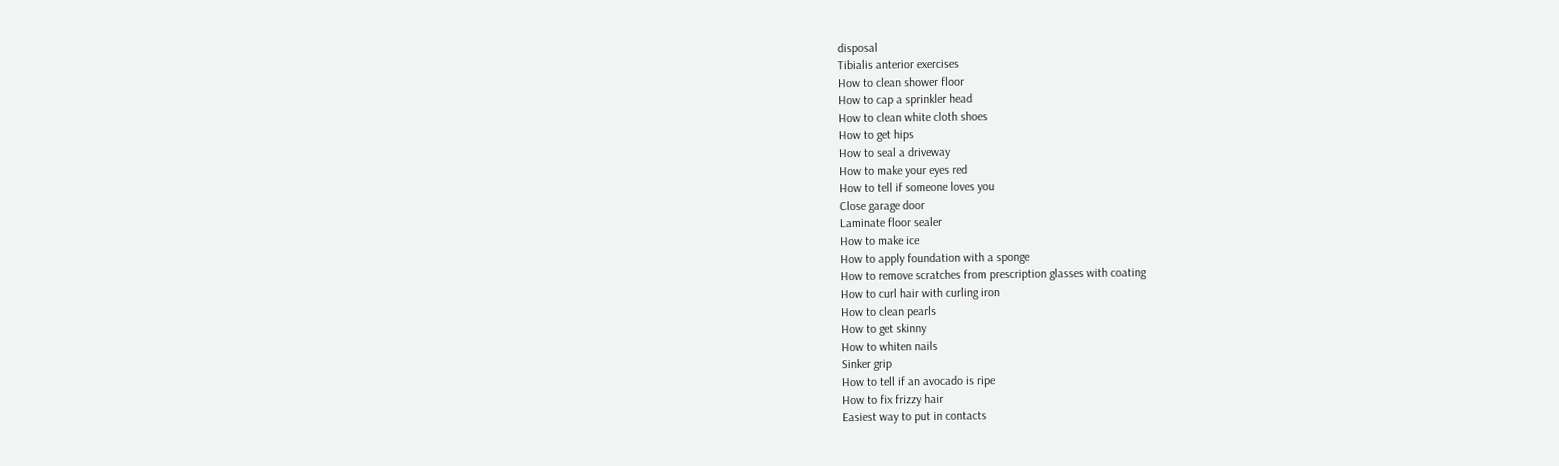disposal
Tibialis anterior exercises
How to clean shower floor
How to cap a sprinkler head
How to clean white cloth shoes
How to get hips
How to seal a driveway
How to make your eyes red
How to tell if someone loves you
Close garage door
Laminate floor sealer
How to make ice
How to apply foundation with a sponge
How to remove scratches from prescription glasses with coating
How to curl hair with curling iron
How to clean pearls
How to get skinny
How to whiten nails
Sinker grip
How to tell if an avocado is ripe
How to fix frizzy hair
Easiest way to put in contacts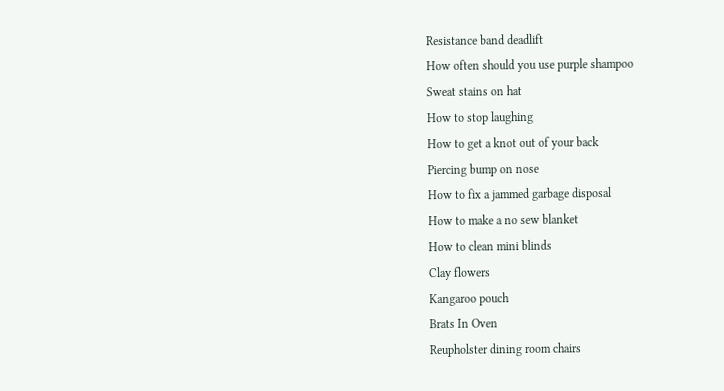Resistance band deadlift
How often should you use purple shampoo
Sweat stains on hat
How to stop laughing
How to get a knot out of your back
Piercing bump on nose
How to fix a jammed garbage disposal
How to make a no sew blanket
How to clean mini blinds
Clay flowers
Kangaroo pouch
Brats In Oven
Reupholster dining room chairs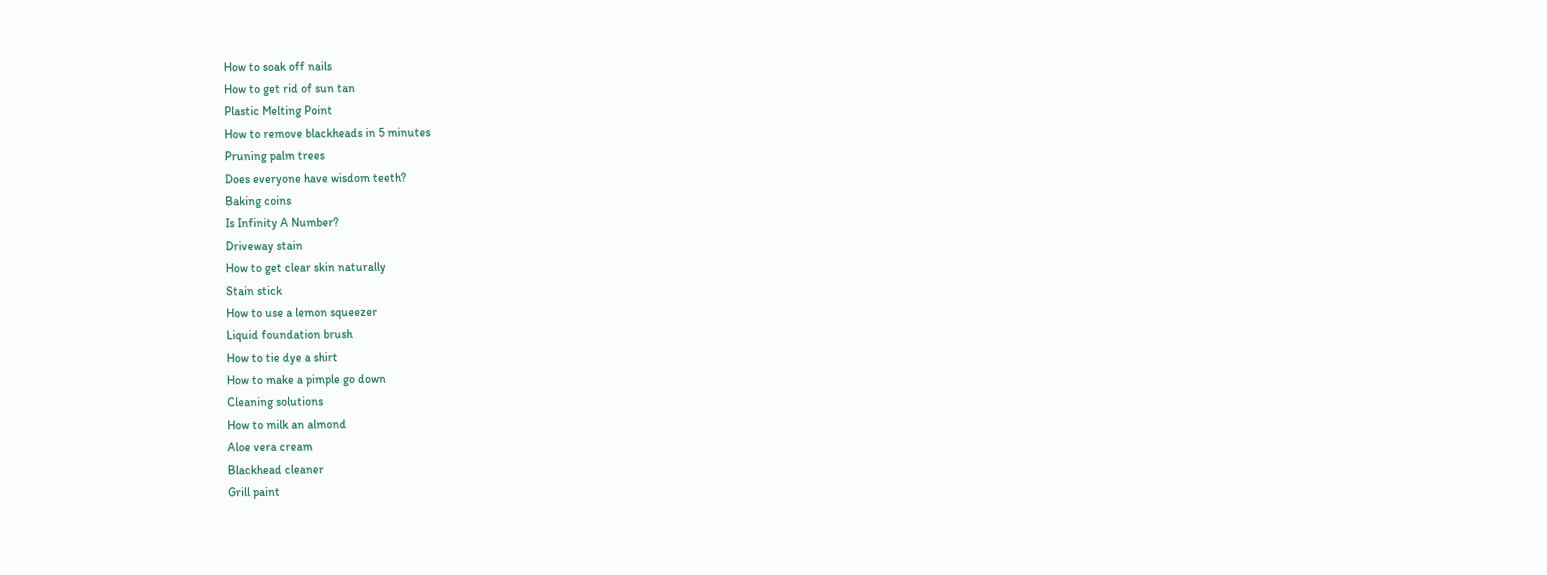How to soak off nails
How to get rid of sun tan
Plastic Melting Point
How to remove blackheads in 5 minutes
Pruning palm trees
Does everyone have wisdom teeth?
Baking coins
Is Infinity A Number?
Driveway stain
How to get clear skin naturally
Stain stick
How to use a lemon squeezer
Liquid foundation brush
How to tie dye a shirt
How to make a pimple go down
Cleaning solutions
How to milk an almond
Aloe vera cream
Blackhead cleaner
Grill paint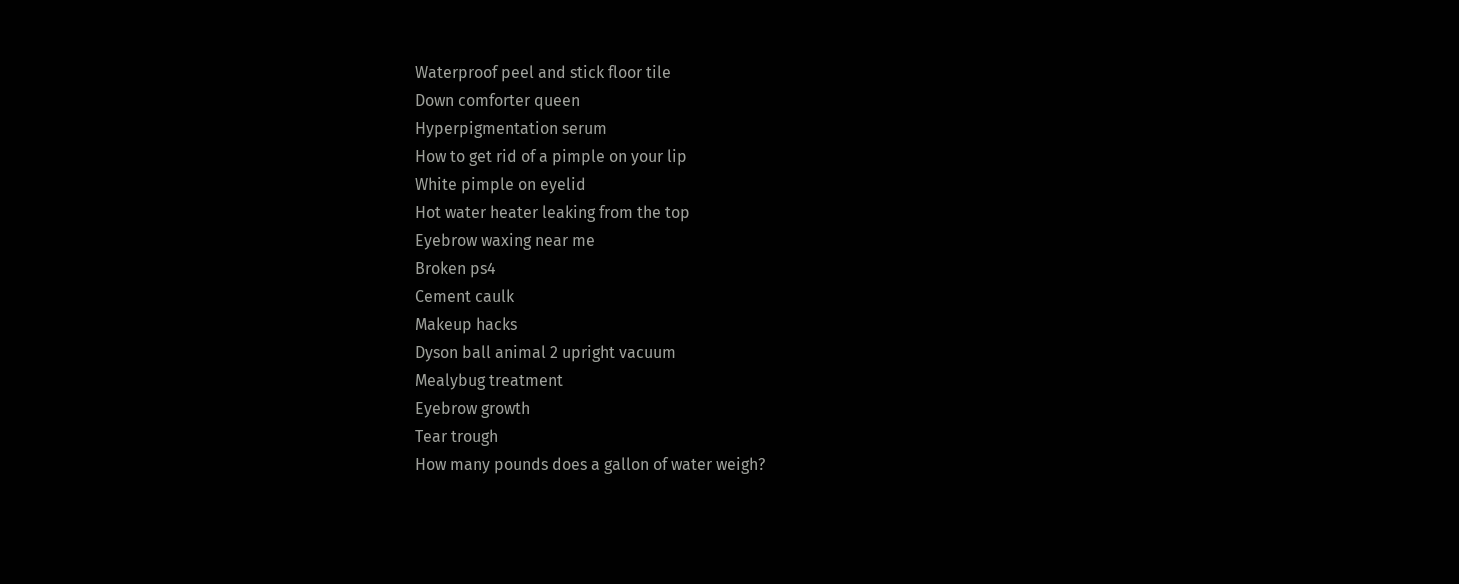Waterproof peel and stick floor tile
Down comforter queen
Hyperpigmentation serum
How to get rid of a pimple on your lip
White pimple on eyelid
Hot water heater leaking from the top
Eyebrow waxing near me
Broken ps4
Cement caulk
Makeup hacks
Dyson ball animal 2 upright vacuum
Mealybug treatment
Eyebrow growth
Tear trough
How many pounds does a gallon of water weigh?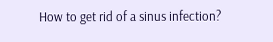How to get rid of a sinus infection?